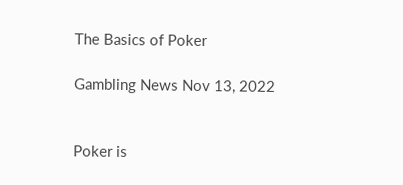The Basics of Poker

Gambling News Nov 13, 2022


Poker is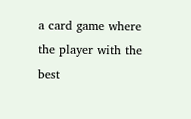a card game where the player with the best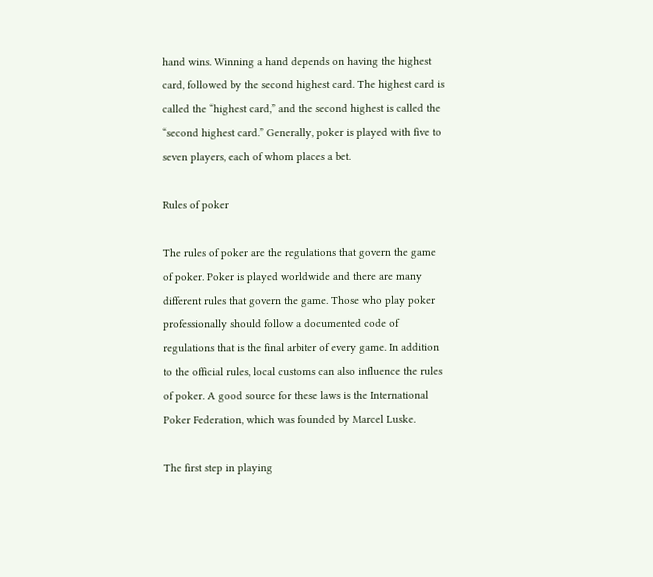hand wins. Winning a hand depends on having the highest card, followed by the second highest card. The highest card is called the “highest card,” and the second highest is called the “second highest card.” Generally, poker is played with five to seven players, each of whom places a bet.

Rules of poker

The rules of poker are the regulations that govern the game of poker. Poker is played worldwide and there are many different rules that govern the game. Those who play poker professionally should follow a documented code of regulations that is the final arbiter of every game. In addition to the official rules, local customs can also influence the rules of poker. A good source for these laws is the International Poker Federation, which was founded by Marcel Luske.

The first step in playing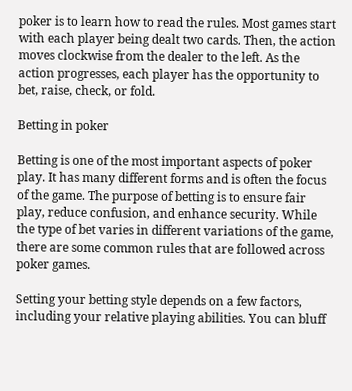poker is to learn how to read the rules. Most games start with each player being dealt two cards. Then, the action moves clockwise from the dealer to the left. As the action progresses, each player has the opportunity to bet, raise, check, or fold.

Betting in poker

Betting is one of the most important aspects of poker play. It has many different forms and is often the focus of the game. The purpose of betting is to ensure fair play, reduce confusion, and enhance security. While the type of bet varies in different variations of the game, there are some common rules that are followed across poker games.

Setting your betting style depends on a few factors, including your relative playing abilities. You can bluff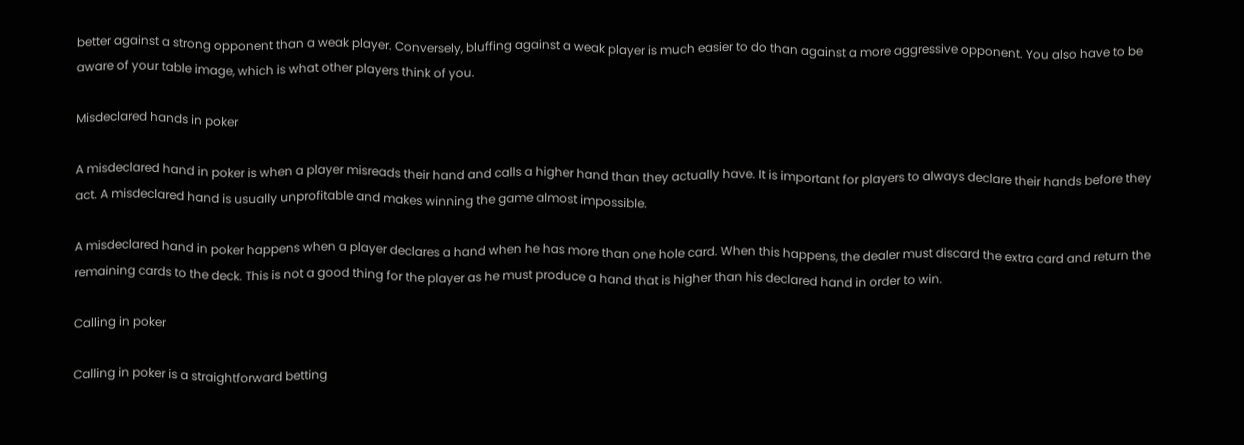better against a strong opponent than a weak player. Conversely, bluffing against a weak player is much easier to do than against a more aggressive opponent. You also have to be aware of your table image, which is what other players think of you.

Misdeclared hands in poker

A misdeclared hand in poker is when a player misreads their hand and calls a higher hand than they actually have. It is important for players to always declare their hands before they act. A misdeclared hand is usually unprofitable and makes winning the game almost impossible.

A misdeclared hand in poker happens when a player declares a hand when he has more than one hole card. When this happens, the dealer must discard the extra card and return the remaining cards to the deck. This is not a good thing for the player as he must produce a hand that is higher than his declared hand in order to win.

Calling in poker

Calling in poker is a straightforward betting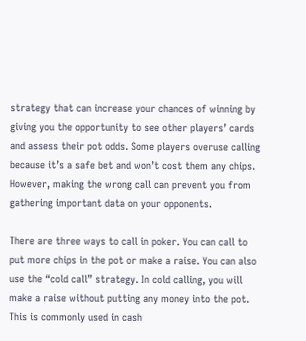strategy that can increase your chances of winning by giving you the opportunity to see other players’ cards and assess their pot odds. Some players overuse calling because it’s a safe bet and won’t cost them any chips. However, making the wrong call can prevent you from gathering important data on your opponents.

There are three ways to call in poker. You can call to put more chips in the pot or make a raise. You can also use the “cold call” strategy. In cold calling, you will make a raise without putting any money into the pot. This is commonly used in cash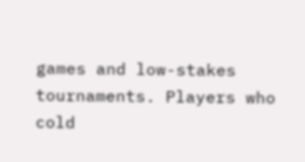games and low-stakes tournaments. Players who cold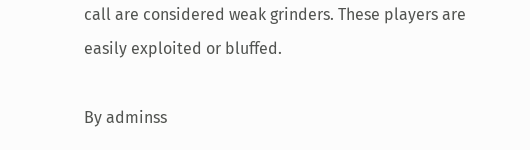call are considered weak grinders. These players are easily exploited or bluffed.

By adminss